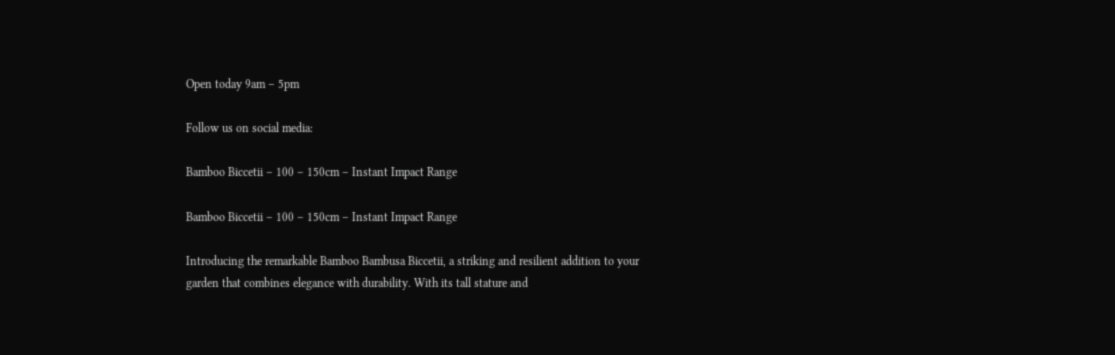Open today 9am – 5pm

Follow us on social media:

Bamboo Biccetii – 100 – 150cm – Instant Impact Range

Bamboo Biccetii – 100 – 150cm – Instant Impact Range

Introducing the remarkable Bamboo Bambusa Biccetii, a striking and resilient addition to your garden that combines elegance with durability. With its tall stature and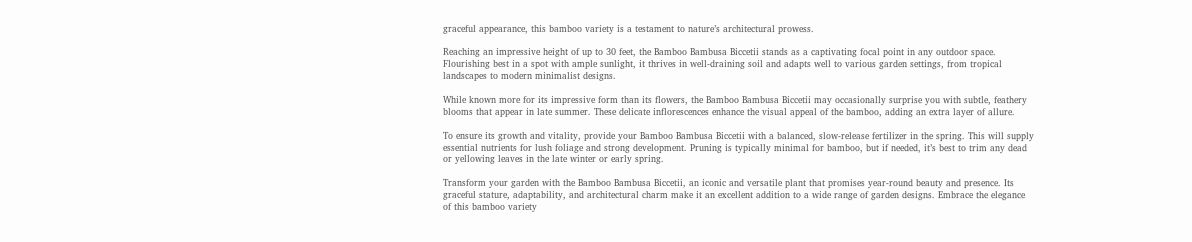graceful appearance, this bamboo variety is a testament to nature’s architectural prowess.

Reaching an impressive height of up to 30 feet, the Bamboo Bambusa Biccetii stands as a captivating focal point in any outdoor space. Flourishing best in a spot with ample sunlight, it thrives in well-draining soil and adapts well to various garden settings, from tropical landscapes to modern minimalist designs.

While known more for its impressive form than its flowers, the Bamboo Bambusa Biccetii may occasionally surprise you with subtle, feathery blooms that appear in late summer. These delicate inflorescences enhance the visual appeal of the bamboo, adding an extra layer of allure.

To ensure its growth and vitality, provide your Bamboo Bambusa Biccetii with a balanced, slow-release fertilizer in the spring. This will supply essential nutrients for lush foliage and strong development. Pruning is typically minimal for bamboo, but if needed, it’s best to trim any dead or yellowing leaves in the late winter or early spring.

Transform your garden with the Bamboo Bambusa Biccetii, an iconic and versatile plant that promises year-round beauty and presence. Its graceful stature, adaptability, and architectural charm make it an excellent addition to a wide range of garden designs. Embrace the elegance of this bamboo variety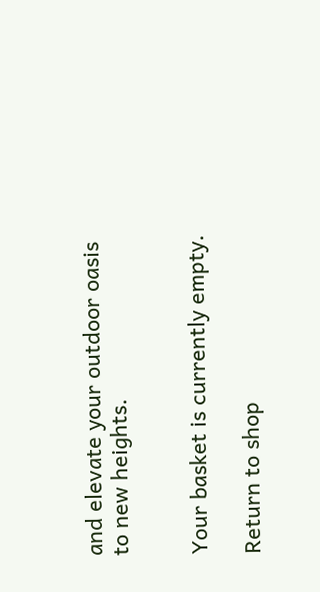and elevate your outdoor oasis to new heights.


Your basket is currently empty.

Return to shop